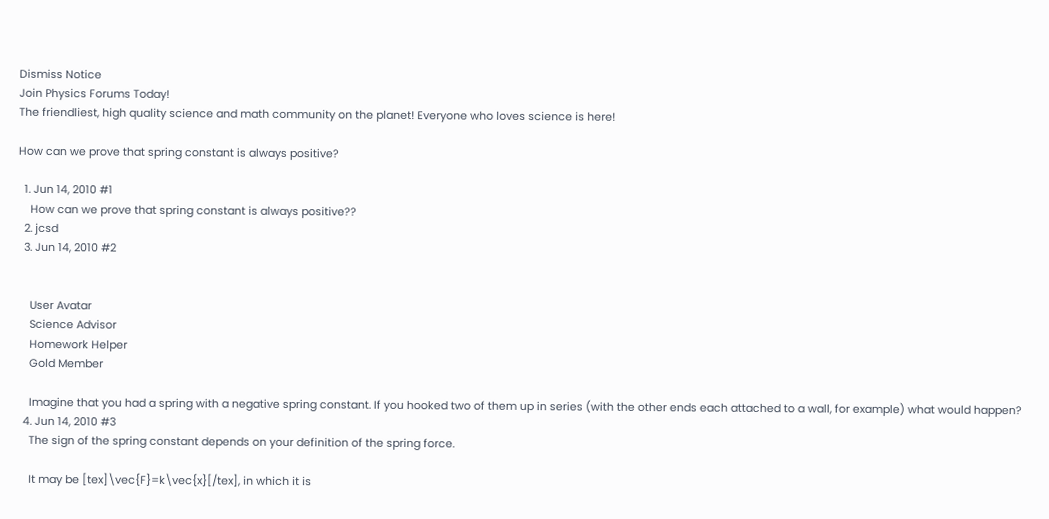Dismiss Notice
Join Physics Forums Today!
The friendliest, high quality science and math community on the planet! Everyone who loves science is here!

How can we prove that spring constant is always positive?

  1. Jun 14, 2010 #1
    How can we prove that spring constant is always positive??
  2. jcsd
  3. Jun 14, 2010 #2


    User Avatar
    Science Advisor
    Homework Helper
    Gold Member

    Imagine that you had a spring with a negative spring constant. If you hooked two of them up in series (with the other ends each attached to a wall, for example) what would happen?
  4. Jun 14, 2010 #3
    The sign of the spring constant depends on your definition of the spring force.

    It may be [tex]\vec{F}=k\vec{x}[/tex], in which it is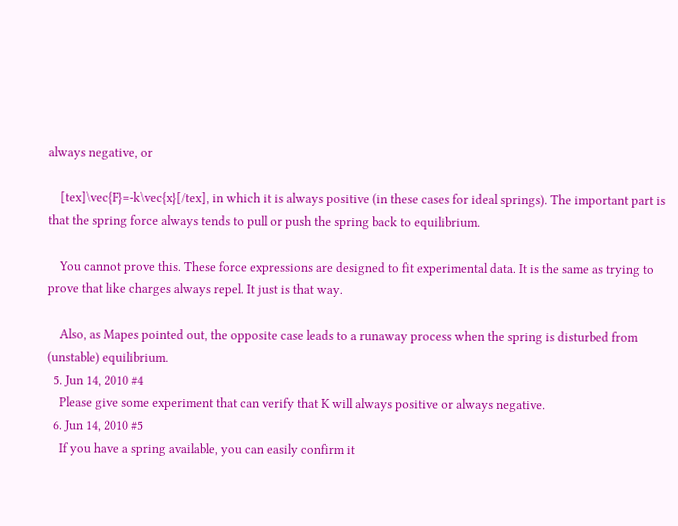always negative, or

    [tex]\vec{F}=-k\vec{x}[/tex], in which it is always positive (in these cases for ideal springs). The important part is that the spring force always tends to pull or push the spring back to equilibrium.

    You cannot prove this. These force expressions are designed to fit experimental data. It is the same as trying to prove that like charges always repel. It just is that way.

    Also, as Mapes pointed out, the opposite case leads to a runaway process when the spring is disturbed from (unstable) equilibrium.
  5. Jun 14, 2010 #4
    Please give some experiment that can verify that K will always positive or always negative.
  6. Jun 14, 2010 #5
    If you have a spring available, you can easily confirm it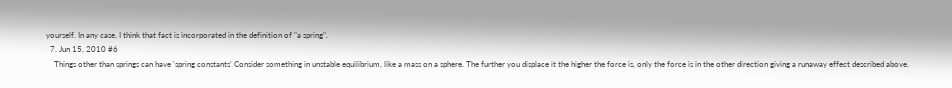yourself. In any case, I think that fact is incorporated in the definition of "a spring".
  7. Jun 15, 2010 #6
    Things other than springs can have 'spring constants' Consider something in unstable equilibrium, like a mass on a sphere. The further you displace it the higher the force is, only the force is in the other direction giving a runaway effect described above.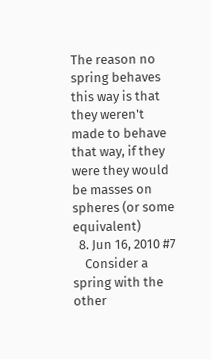The reason no spring behaves this way is that they weren't made to behave that way, if they were they would be masses on spheres (or some equivalent)
  8. Jun 16, 2010 #7
    Consider a spring with the other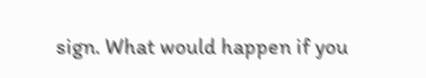sign. What would happen if you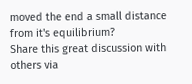moved the end a small distance from it's equilibrium?
Share this great discussion with others via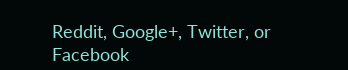Reddit, Google+, Twitter, or Facebook